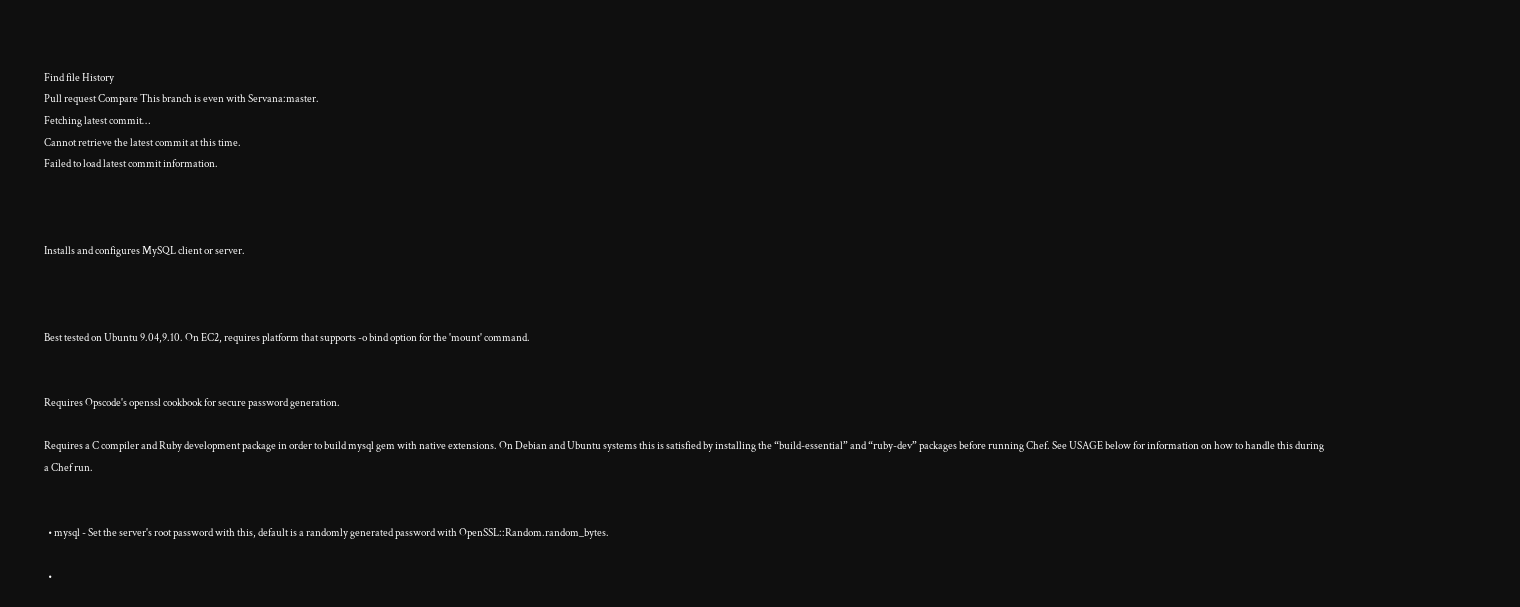Find file History
Pull request Compare This branch is even with Servana:master.
Fetching latest commit…
Cannot retrieve the latest commit at this time.
Failed to load latest commit information.



Installs and configures MySQL client or server.



Best tested on Ubuntu 9.04,9.10. On EC2, requires platform that supports -o bind option for the 'mount' command.


Requires Opscode's openssl cookbook for secure password generation.

Requires a C compiler and Ruby development package in order to build mysql gem with native extensions. On Debian and Ubuntu systems this is satisfied by installing the “build-essential” and “ruby-dev” packages before running Chef. See USAGE below for information on how to handle this during a Chef run.


  • mysql - Set the server's root password with this, default is a randomly generated password with OpenSSL::Random.random_bytes.

  •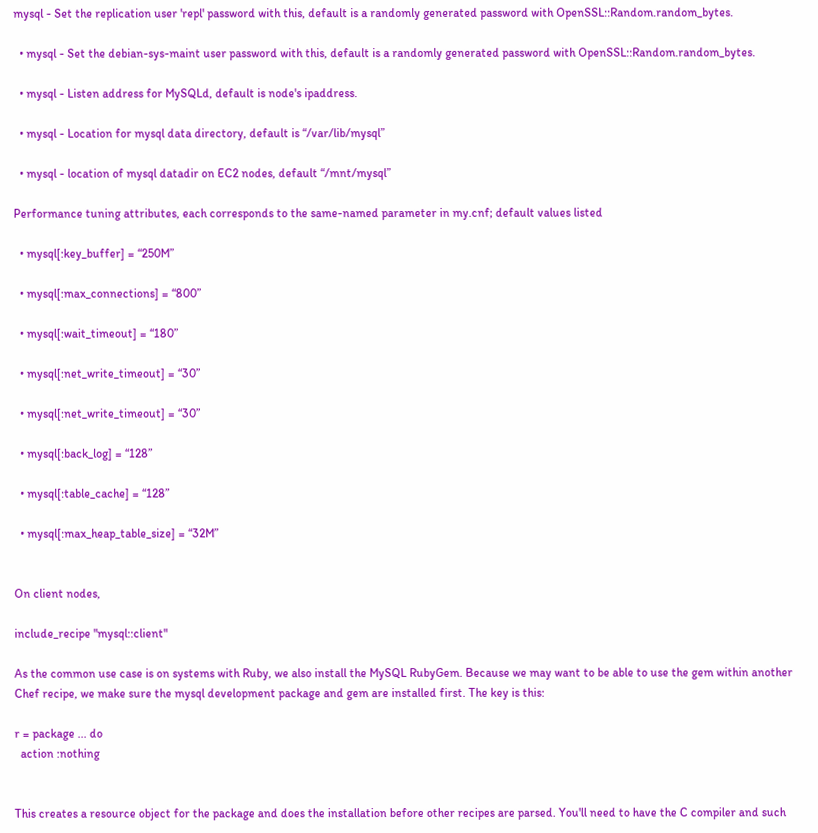mysql - Set the replication user 'repl' password with this, default is a randomly generated password with OpenSSL::Random.random_bytes.

  • mysql - Set the debian-sys-maint user password with this, default is a randomly generated password with OpenSSL::Random.random_bytes.

  • mysql - Listen address for MySQLd, default is node's ipaddress.

  • mysql - Location for mysql data directory, default is “/var/lib/mysql”

  • mysql - location of mysql datadir on EC2 nodes, default “/mnt/mysql”

Performance tuning attributes, each corresponds to the same-named parameter in my.cnf; default values listed

  • mysql[:key_buffer] = “250M”

  • mysql[:max_connections] = “800”

  • mysql[:wait_timeout] = “180”

  • mysql[:net_write_timeout] = “30”

  • mysql[:net_write_timeout] = “30”

  • mysql[:back_log] = “128”

  • mysql[:table_cache] = “128”

  • mysql[:max_heap_table_size] = “32M”


On client nodes,

include_recipe "mysql::client"

As the common use case is on systems with Ruby, we also install the MySQL RubyGem. Because we may want to be able to use the gem within another Chef recipe, we make sure the mysql development package and gem are installed first. The key is this:

r = package ... do
  action :nothing


This creates a resource object for the package and does the installation before other recipes are parsed. You'll need to have the C compiler and such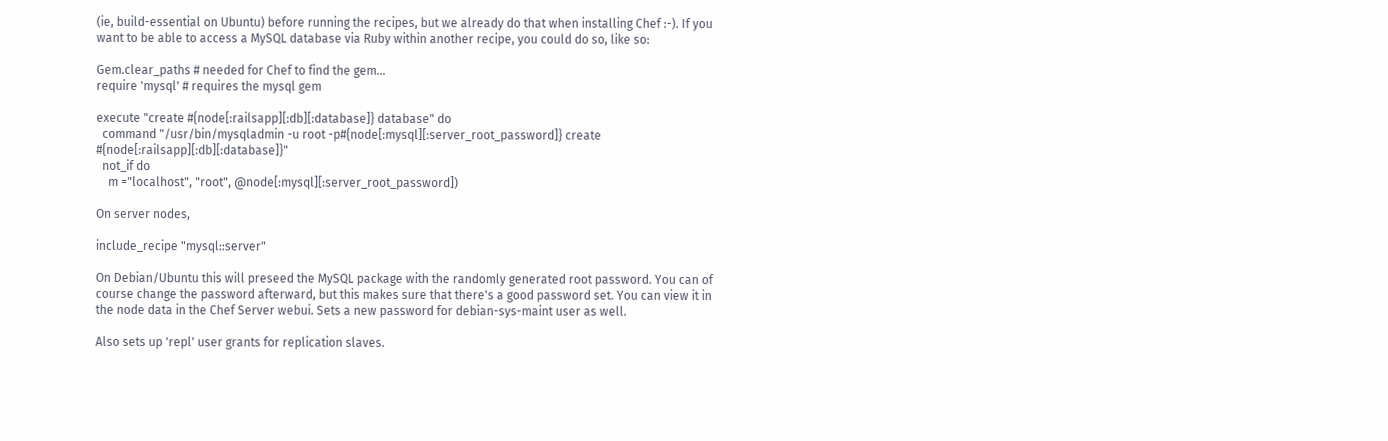(ie, build-essential on Ubuntu) before running the recipes, but we already do that when installing Chef :-). If you want to be able to access a MySQL database via Ruby within another recipe, you could do so, like so:

Gem.clear_paths # needed for Chef to find the gem...
require 'mysql' # requires the mysql gem

execute "create #{node[:railsapp][:db][:database]} database" do
  command "/usr/bin/mysqladmin -u root -p#{node[:mysql][:server_root_password]} create #{node[:railsapp][:db][:database]}"
  not_if do
    m ="localhost", "root", @node[:mysql][:server_root_password])

On server nodes,

include_recipe "mysql::server"

On Debian/Ubuntu this will preseed the MySQL package with the randomly generated root password. You can of course change the password afterward, but this makes sure that there's a good password set. You can view it in the node data in the Chef Server webui. Sets a new password for debian-sys-maint user as well.

Also sets up 'repl' user grants for replication slaves.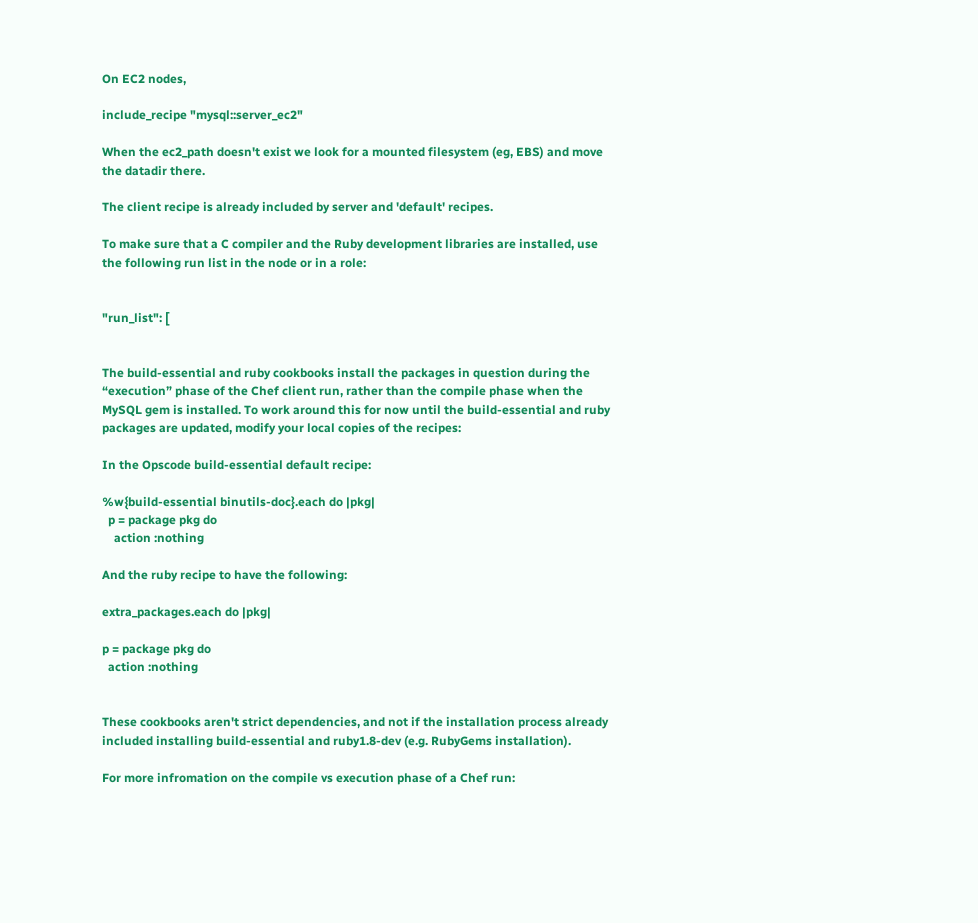On EC2 nodes,

include_recipe "mysql::server_ec2"

When the ec2_path doesn't exist we look for a mounted filesystem (eg, EBS) and move the datadir there.

The client recipe is already included by server and 'default' recipes.

To make sure that a C compiler and the Ruby development libraries are installed, use the following run list in the node or in a role:


"run_list": [


The build-essential and ruby cookbooks install the packages in question during the “execution” phase of the Chef client run, rather than the compile phase when the MySQL gem is installed. To work around this for now until the build-essential and ruby packages are updated, modify your local copies of the recipes:

In the Opscode build-essential default recipe:

%w{build-essential binutils-doc}.each do |pkg|
  p = package pkg do
    action :nothing

And the ruby recipe to have the following:

extra_packages.each do |pkg|

p = package pkg do
  action :nothing


These cookbooks aren't strict dependencies, and not if the installation process already included installing build-essential and ruby1.8-dev (e.g. RubyGems installation).

For more infromation on the compile vs execution phase of a Chef run: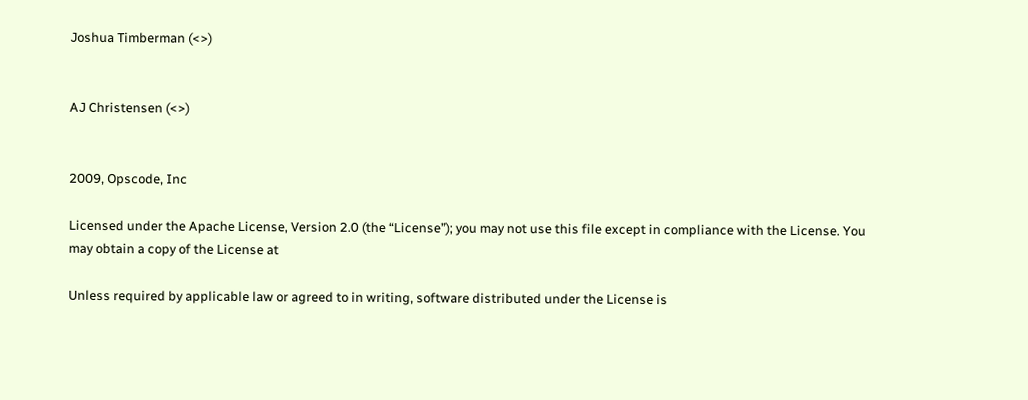Joshua Timberman (<>)


AJ Christensen (<>)


2009, Opscode, Inc

Licensed under the Apache License, Version 2.0 (the “License”); you may not use this file except in compliance with the License. You may obtain a copy of the License at

Unless required by applicable law or agreed to in writing, software distributed under the License is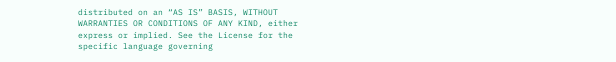distributed on an “AS IS” BASIS, WITHOUT WARRANTIES OR CONDITIONS OF ANY KIND, either express or implied. See the License for the specific language governing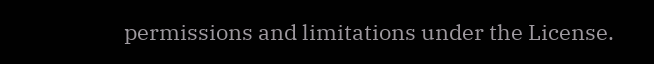permissions and limitations under the License.